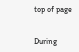top of page


During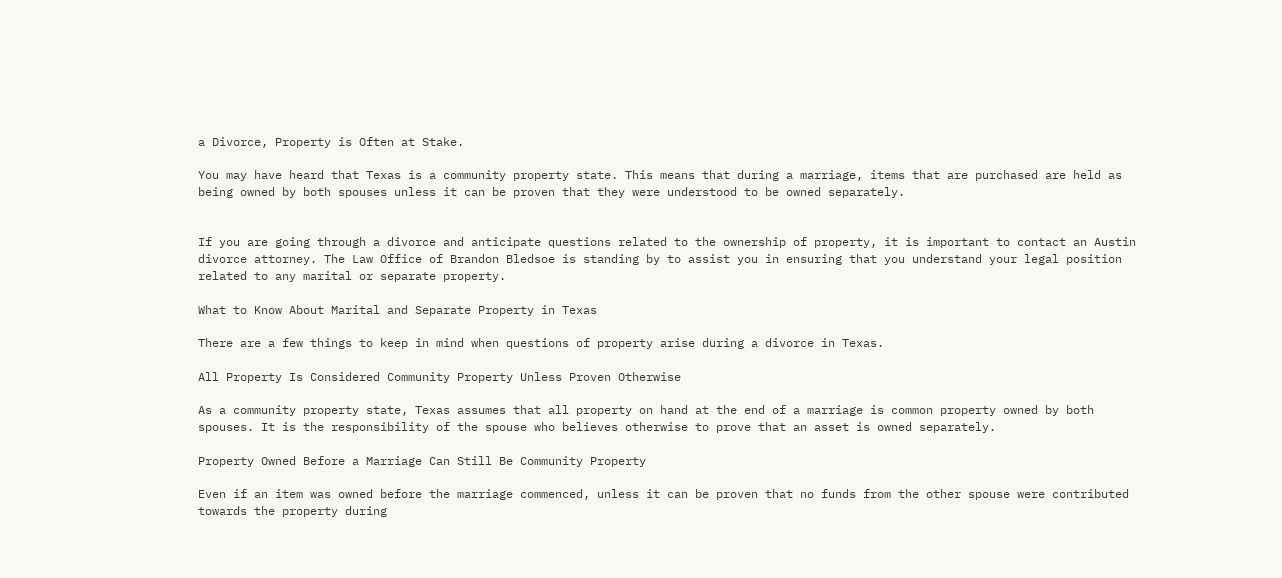a Divorce, Property is Often at Stake.

You may have heard that Texas is a community property state. This means that during a marriage, items that are purchased are held as being owned by both spouses unless it can be proven that they were understood to be owned separately.


If you are going through a divorce and anticipate questions related to the ownership of property, it is important to contact an Austin divorce attorney. The Law Office of Brandon Bledsoe is standing by to assist you in ensuring that you understand your legal position related to any marital or separate property.

What to Know About Marital and Separate Property in Texas

There are a few things to keep in mind when questions of property arise during a divorce in Texas.

All Property Is Considered Community Property Unless Proven Otherwise

As a community property state, Texas assumes that all property on hand at the end of a marriage is common property owned by both spouses. It is the responsibility of the spouse who believes otherwise to prove that an asset is owned separately.

Property Owned Before a Marriage Can Still Be Community Property

Even if an item was owned before the marriage commenced, unless it can be proven that no funds from the other spouse were contributed towards the property during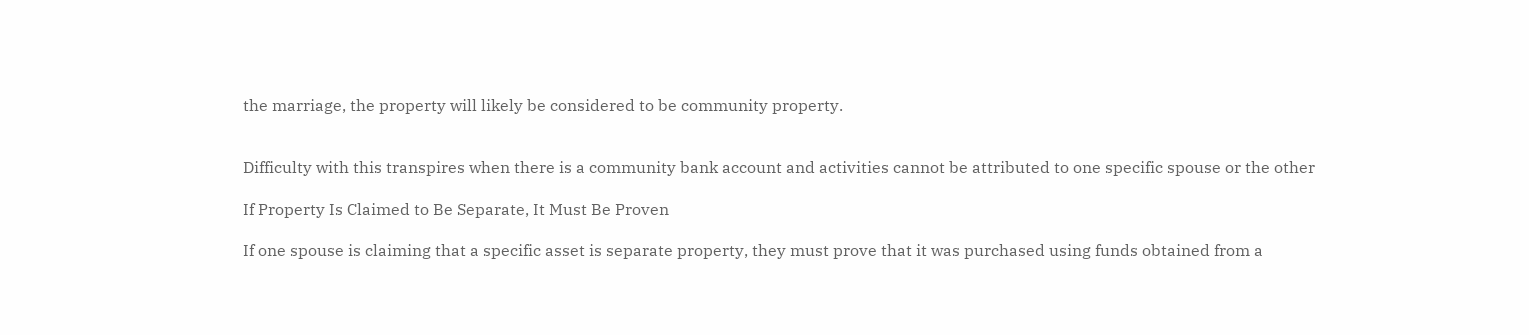the marriage, the property will likely be considered to be community property.


Difficulty with this transpires when there is a community bank account and activities cannot be attributed to one specific spouse or the other

If Property Is Claimed to Be Separate, It Must Be Proven

If one spouse is claiming that a specific asset is separate property, they must prove that it was purchased using funds obtained from a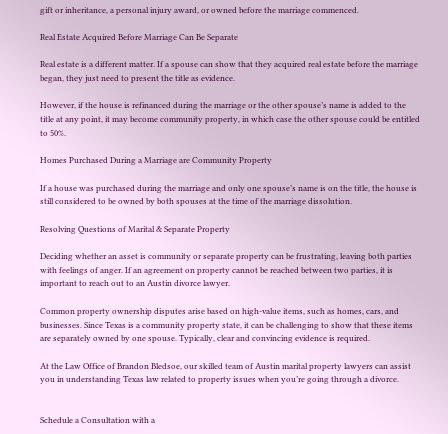gift or inheritance, a personal injury award, or owned before the marriage commenced.

Real Estate Acquired Before Marriage Can Be Separate

Real estate is a different matter. If a spouse can show that they acquired real estate before the marriage began, they just need to present the title as evidence.

However, if the house is refinanced during the marriage or the other spouse’s name is added to the title at any point, it may become community property, in which case the other spouse could be entitled to 50%.

Homes Purchased During a Marriage are Community Property

If a house was purchased during the marriage and only one spouse’s name is on the title, the house is still considered to be owned by both spouses at the time of the marriage dissolution.

Resolving Questions of Marital & Separate Property

Deciding whether an asset is community or separate property can be frustrating, leaving both parties with feelings of anger. If an agreement on property cannot be reached between two parties, it is important to reach out to an Austin divorce lawyer.

Common property ownership disputes arise based on high-value items, such as homes, cars, and businesses. Since Texas is a community property state, it can be challenging to show that these items are separately owned by one spouse. Typically, clear and convincing evidence is required.

At the Law Office of Brandon Bledsoe, our skilled team of Austin marital property lawyers can assist you in understanding Texas law related to property issues when you’re going through a divorce.


Schedule a Consultation with a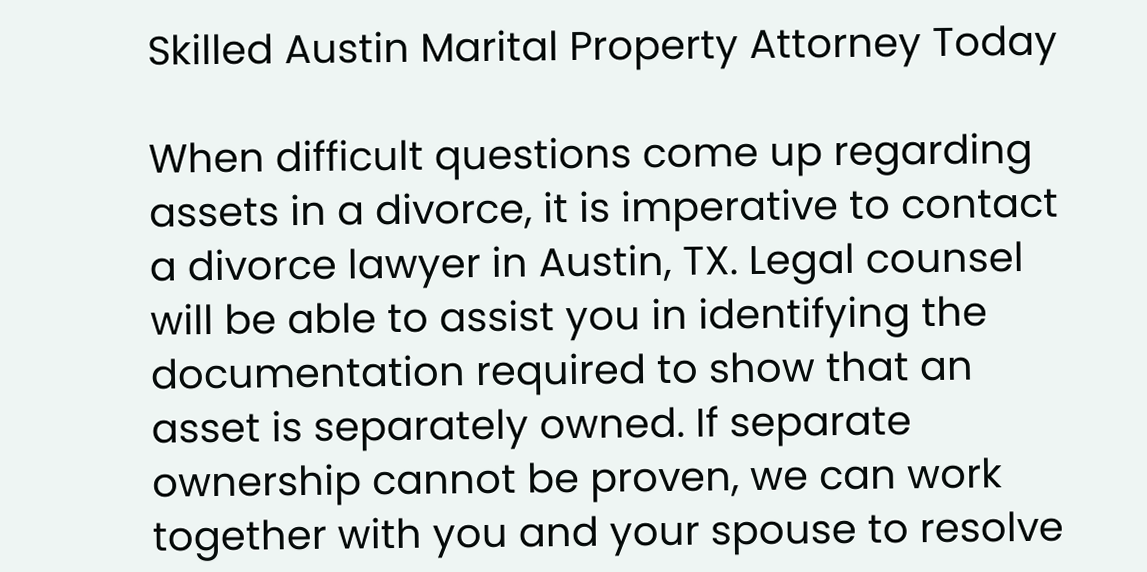Skilled Austin Marital Property Attorney Today

When difficult questions come up regarding assets in a divorce, it is imperative to contact a divorce lawyer in Austin, TX. Legal counsel will be able to assist you in identifying the documentation required to show that an asset is separately owned. If separate ownership cannot be proven, we can work together with you and your spouse to resolve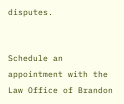disputes.


Schedule an appointment with the Law Office of Brandon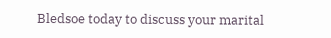Bledsoe today to discuss your marital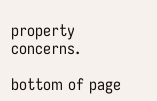property concerns.

bottom of page